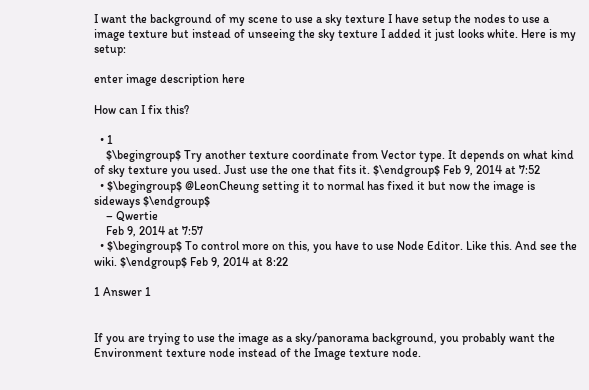I want the background of my scene to use a sky texture I have setup the nodes to use a image texture but instead of unseeing the sky texture I added it just looks white. Here is my setup:

enter image description here

How can I fix this?

  • 1
    $\begingroup$ Try another texture coordinate from Vector type. It depends on what kind of sky texture you used. Just use the one that fits it. $\endgroup$ Feb 9, 2014 at 7:52
  • $\begingroup$ @LeonCheung setting it to normal has fixed it but now the image is sideways $\endgroup$
    – Qwertie
    Feb 9, 2014 at 7:57
  • $\begingroup$ To control more on this, you have to use Node Editor. Like this. And see the wiki. $\endgroup$ Feb 9, 2014 at 8:22

1 Answer 1


If you are trying to use the image as a sky/panorama background, you probably want the Environment texture node instead of the Image texture node.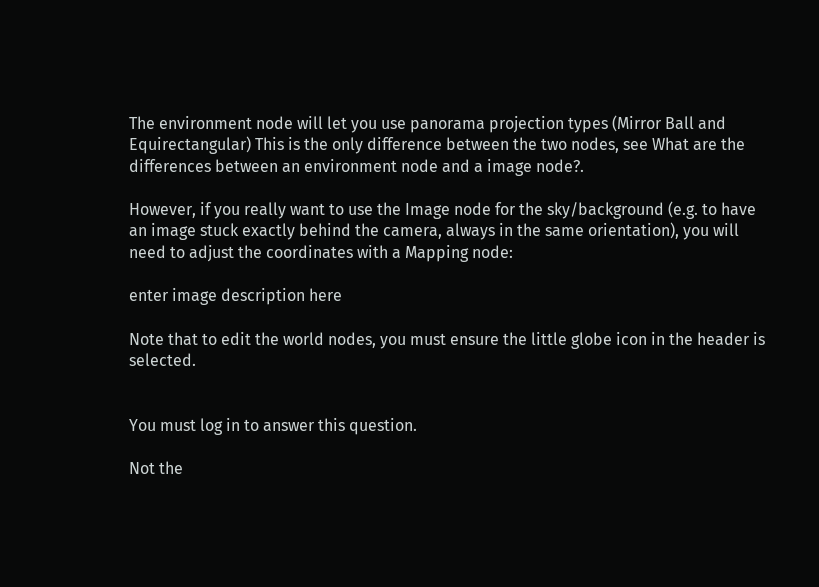The environment node will let you use panorama projection types (Mirror Ball and Equirectangular) This is the only difference between the two nodes, see What are the differences between an environment node and a image node?.

However, if you really want to use the Image node for the sky/background (e.g. to have an image stuck exactly behind the camera, always in the same orientation), you will need to adjust the coordinates with a Mapping node:

enter image description here

Note that to edit the world nodes, you must ensure the little globe icon in the header is selected.


You must log in to answer this question.

Not the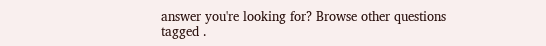answer you're looking for? Browse other questions tagged .